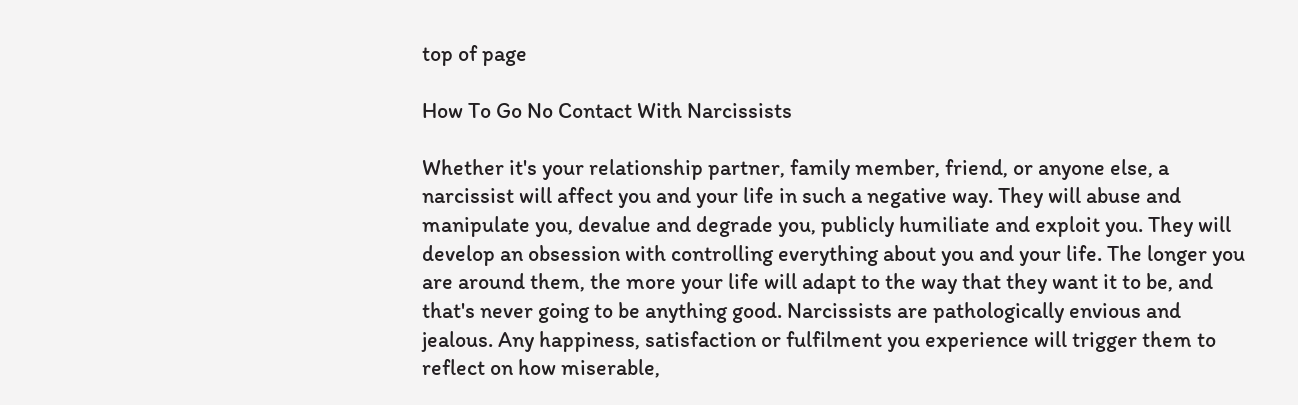top of page

How To Go No Contact With Narcissists

Whether it's your relationship partner, family member, friend, or anyone else, a narcissist will affect you and your life in such a negative way. They will abuse and manipulate you, devalue and degrade you, publicly humiliate and exploit you. They will develop an obsession with controlling everything about you and your life. The longer you are around them, the more your life will adapt to the way that they want it to be, and that's never going to be anything good. Narcissists are pathologically envious and jealous. Any happiness, satisfaction or fulfilment you experience will trigger them to reflect on how miserable,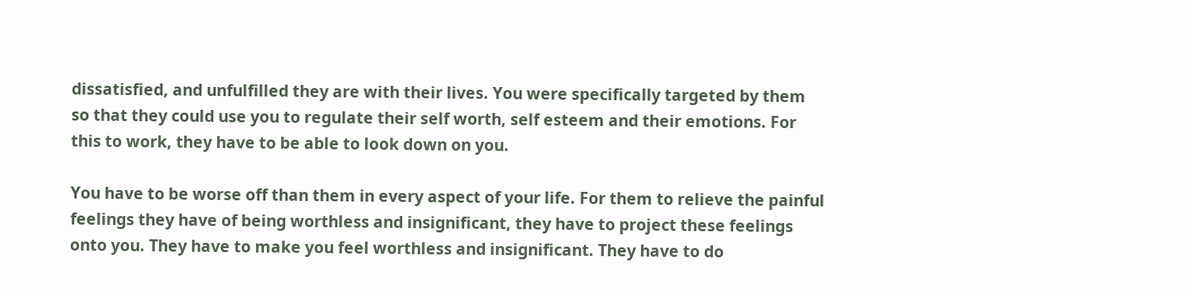dissatisfied, and unfulfilled they are with their lives. You were specifically targeted by them so that they could use you to regulate their self worth, self esteem and their emotions. For this to work, they have to be able to look down on you.

You have to be worse off than them in every aspect of your life. For them to relieve the painful feelings they have of being worthless and insignificant, they have to project these feelings onto you. They have to make you feel worthless and insignificant. They have to do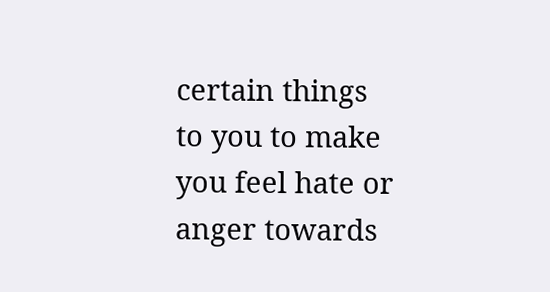certain things to you to make you feel hate or anger towards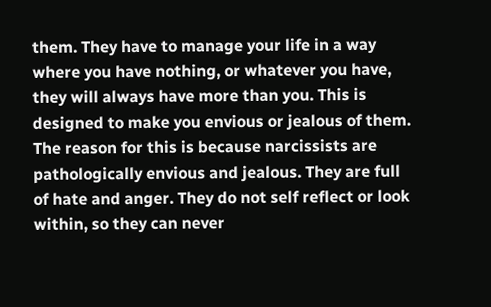them. They have to manage your life in a way where you have nothing, or whatever you have, they will always have more than you. This is designed to make you envious or jealous of them. The reason for this is because narcissists are pathologically envious and jealous. They are full of hate and anger. They do not self reflect or look within, so they can never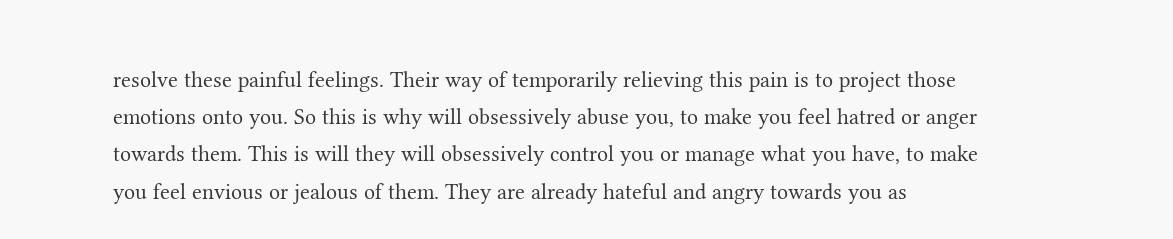resolve these painful feelings. Their way of temporarily relieving this pain is to project those emotions onto you. So this is why will obsessively abuse you, to make you feel hatred or anger towards them. This is will they will obsessively control you or manage what you have, to make you feel envious or jealous of them. They are already hateful and angry towards you as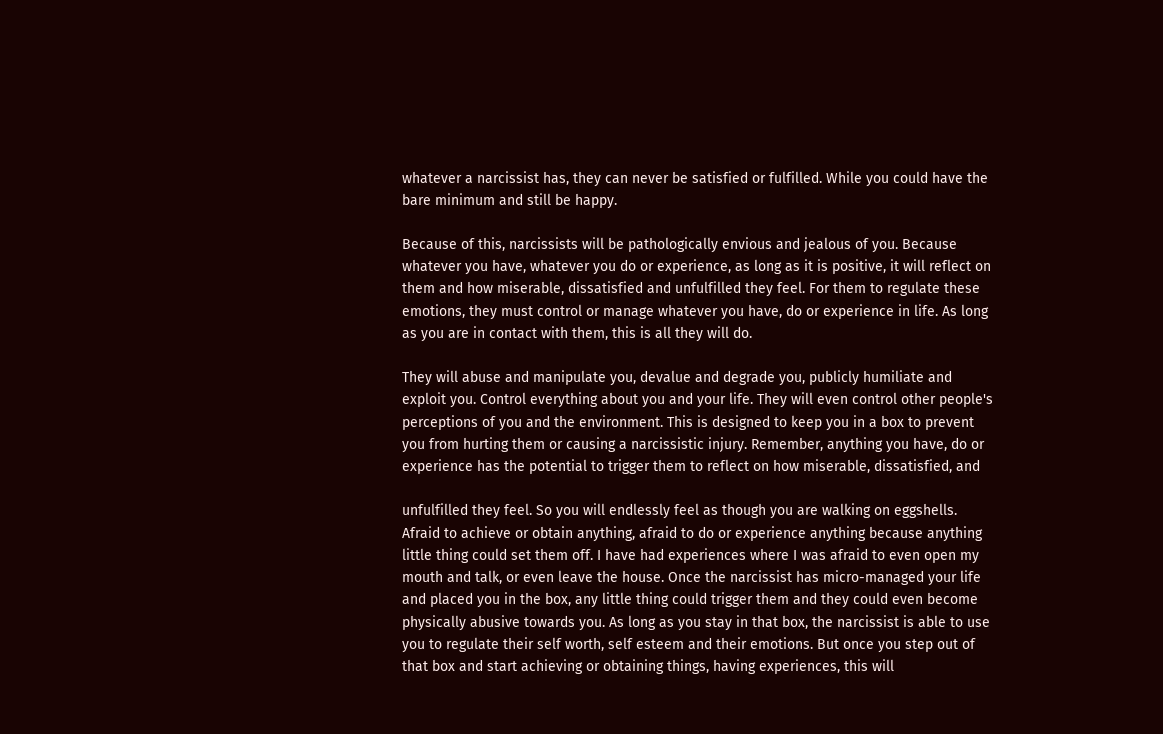whatever a narcissist has, they can never be satisfied or fulfilled. While you could have the bare minimum and still be happy.

Because of this, narcissists will be pathologically envious and jealous of you. Because whatever you have, whatever you do or experience, as long as it is positive, it will reflect on them and how miserable, dissatisfied and unfulfilled they feel. For them to regulate these emotions, they must control or manage whatever you have, do or experience in life. As long as you are in contact with them, this is all they will do.

They will abuse and manipulate you, devalue and degrade you, publicly humiliate and exploit you. Control everything about you and your life. They will even control other people's perceptions of you and the environment. This is designed to keep you in a box to prevent you from hurting them or causing a narcissistic injury. Remember, anything you have, do or experience has the potential to trigger them to reflect on how miserable, dissatisfied, and

unfulfilled they feel. So you will endlessly feel as though you are walking on eggshells. Afraid to achieve or obtain anything, afraid to do or experience anything because anything little thing could set them off. I have had experiences where I was afraid to even open my mouth and talk, or even leave the house. Once the narcissist has micro-managed your life and placed you in the box, any little thing could trigger them and they could even become physically abusive towards you. As long as you stay in that box, the narcissist is able to use you to regulate their self worth, self esteem and their emotions. But once you step out of that box and start achieving or obtaining things, having experiences, this will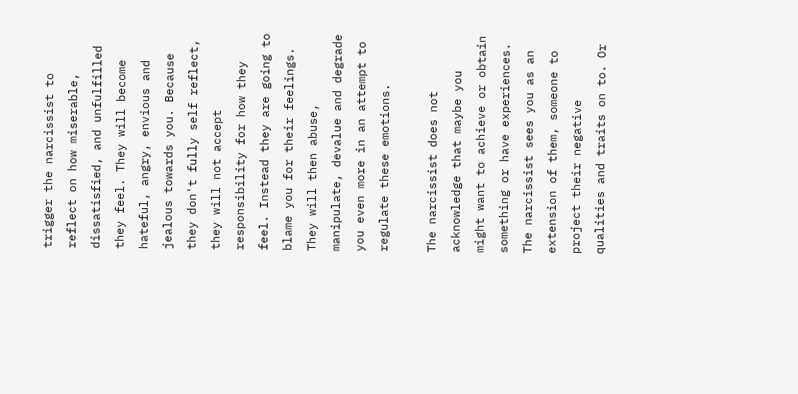trigger the narcissist to reflect on how miserable, dissatisfied, and unfulfilled they feel. They will become hateful, angry, envious and jealous towards you. Because they don't fully self reflect, they will not accept responsibility for how they feel. Instead they are going to blame you for their feelings. They will then abuse, manipulate, devalue and degrade you even more in an attempt to regulate these emotions.

The narcissist does not acknowledge that maybe you might want to achieve or obtain something or have experiences. The narcissist sees you as an extension of them, someone to project their negative qualities and traits on to. Or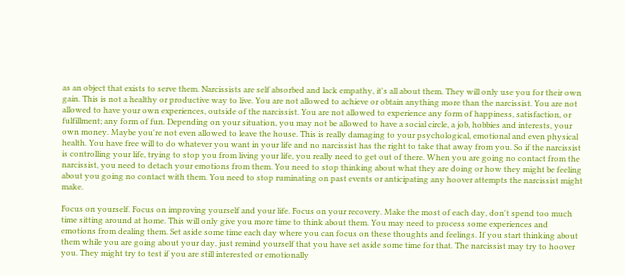as an object that exists to serve them. Narcissists are self absorbed and lack empathy, it's all about them. They will only use you for their own gain. This is not a healthy or productive way to live. You are not allowed to achieve or obtain anything more than the narcissist. You are not allowed to have your own experiences, outside of the narcissist. You are not allowed to experience any form of happiness, satisfaction, or fulfillment; any form of fun. Depending on your situation, you may not be allowed to have a social circle, a job, hobbies and interests, your own money. Maybe you're not even allowed to leave the house. This is really damaging to your psychological, emotional and even physical health. You have free will to do whatever you want in your life and no narcissist has the right to take that away from you. So if the narcissist is controlling your life, trying to stop you from living your life, you really need to get out of there. When you are going no contact from the narcissist, you need to detach your emotions from them. You need to stop thinking about what they are doing or how they might be feeling about you going no contact with them. You need to stop ruminating on past events or anticipating any hoover attempts the narcissist might make.

Focus on yourself. Focus on improving yourself and your life. Focus on your recovery. Make the most of each day, don't spend too much time sitting around at home. This will only give you more time to think about them. You may need to process some experiences and emotions from dealing them. Set aside some time each day where you can focus on these thoughts and feelings. If you start thinking about them while you are going about your day, just remind yourself that you have set aside some time for that. The narcissist may try to hoover you. They might try to test if you are still interested or emotionally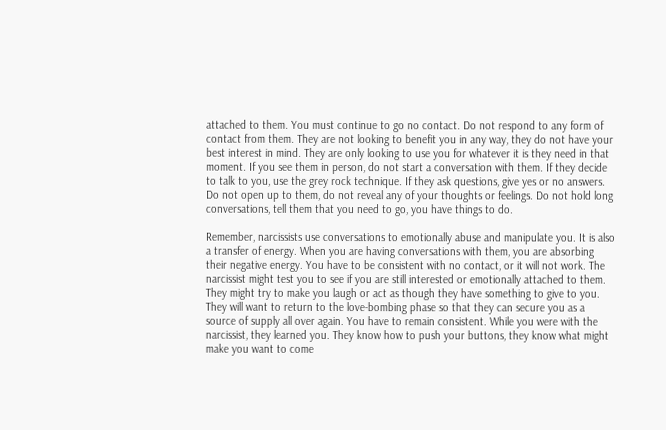attached to them. You must continue to go no contact. Do not respond to any form of contact from them. They are not looking to benefit you in any way, they do not have your best interest in mind. They are only looking to use you for whatever it is they need in that moment. If you see them in person, do not start a conversation with them. If they decide to talk to you, use the grey rock technique. If they ask questions, give yes or no answers. Do not open up to them, do not reveal any of your thoughts or feelings. Do not hold long conversations, tell them that you need to go, you have things to do.

Remember, narcissists use conversations to emotionally abuse and manipulate you. It is also a transfer of energy. When you are having conversations with them, you are absorbing their negative energy. You have to be consistent with no contact, or it will not work. The narcissist might test you to see if you are still interested or emotionally attached to them. They might try to make you laugh or act as though they have something to give to you. They will want to return to the love-bombing phase so that they can secure you as a source of supply all over again. You have to remain consistent. While you were with the narcissist, they learned you. They know how to push your buttons, they know what might make you want to come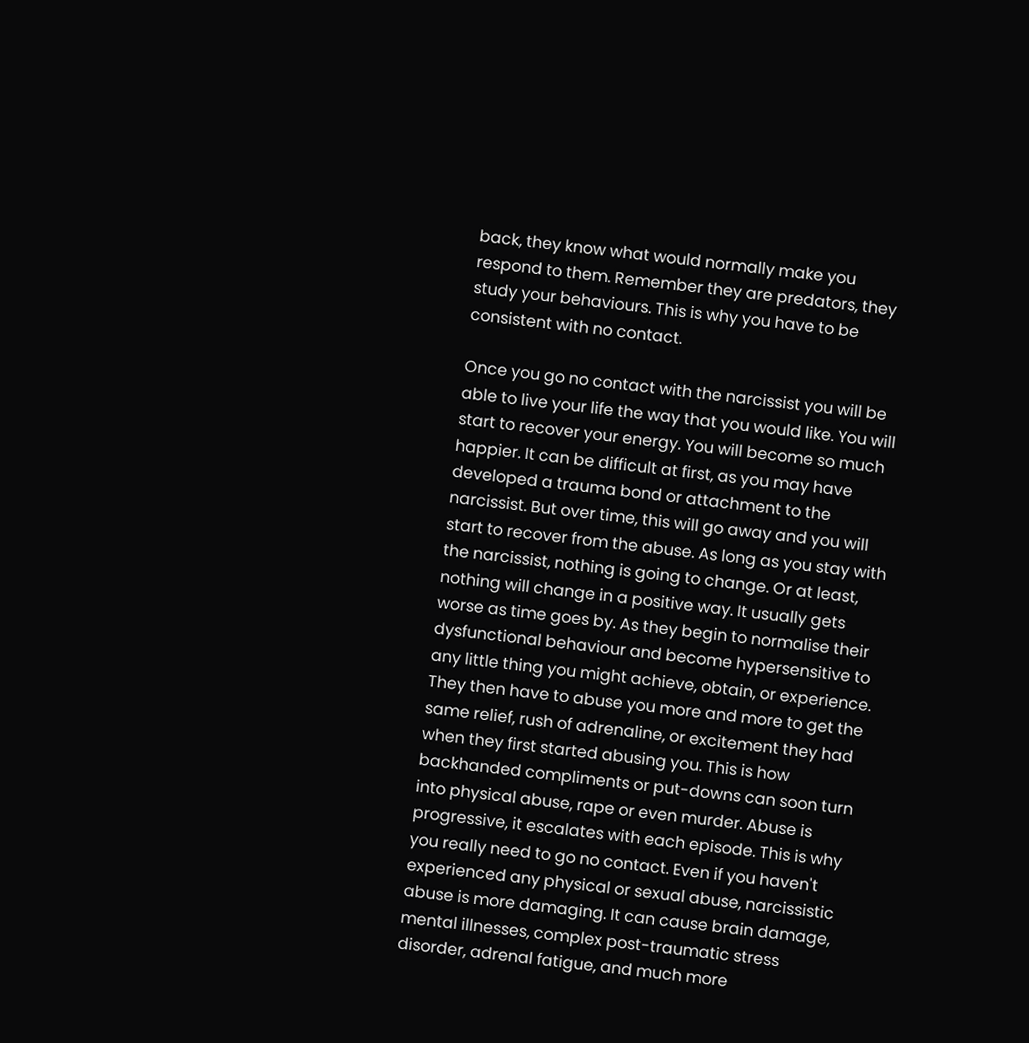back, they know what would normally make you respond to them. Remember they are predators, they study your behaviours. This is why you have to be consistent with no contact.

Once you go no contact with the narcissist you will be able to live your life the way that you would like. You will start to recover your energy. You will become so much happier. It can be difficult at first, as you may have developed a trauma bond or attachment to the narcissist. But over time, this will go away and you will start to recover from the abuse. As long as you stay with the narcissist, nothing is going to change. Or at least, nothing will change in a positive way. It usually gets worse as time goes by. As they begin to normalise their dysfunctional behaviour and become hypersensitive to any little thing you might achieve, obtain, or experience. They then have to abuse you more and more to get the same relief, rush of adrenaline, or excitement they had when they first started abusing you. This is how backhanded compliments or put-downs can soon turn into physical abuse, rape or even murder. Abuse is progressive, it escalates with each episode. This is why you really need to go no contact. Even if you haven't experienced any physical or sexual abuse, narcissistic abuse is more damaging. It can cause brain damage, mental illnesses, complex post-traumatic stress disorder, adrenal fatigue, and much more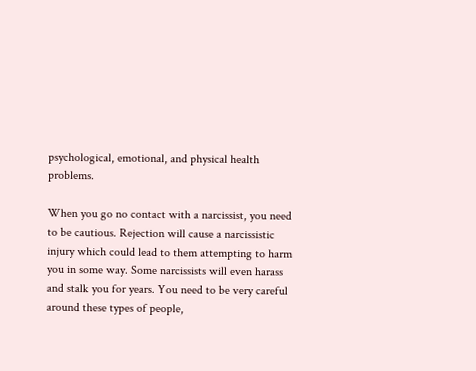psychological, emotional, and physical health problems.

When you go no contact with a narcissist, you need to be cautious. Rejection will cause a narcissistic injury which could lead to them attempting to harm you in some way. Some narcissists will even harass and stalk you for years. You need to be very careful around these types of people,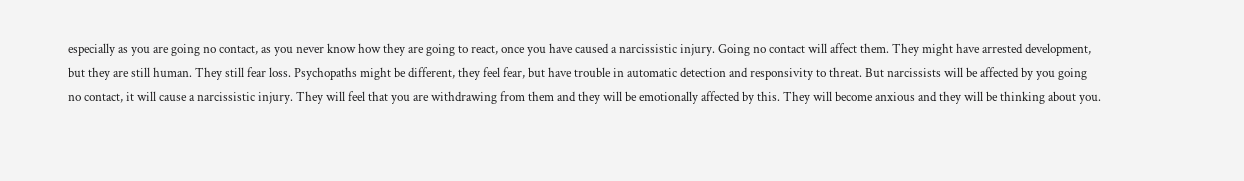especially as you are going no contact, as you never know how they are going to react, once you have caused a narcissistic injury. Going no contact will affect them. They might have arrested development, but they are still human. They still fear loss. Psychopaths might be different, they feel fear, but have trouble in automatic detection and responsivity to threat. But narcissists will be affected by you going no contact, it will cause a narcissistic injury. They will feel that you are withdrawing from them and they will be emotionally affected by this. They will become anxious and they will be thinking about you.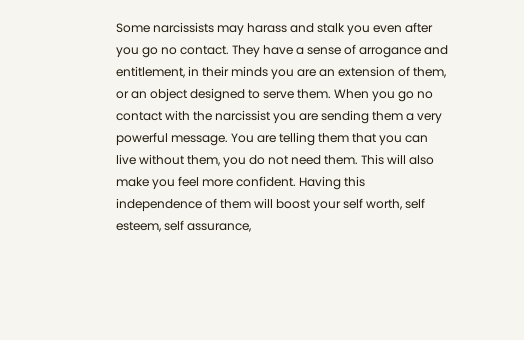Some narcissists may harass and stalk you even after you go no contact. They have a sense of arrogance and entitlement, in their minds you are an extension of them, or an object designed to serve them. When you go no contact with the narcissist you are sending them a very powerful message. You are telling them that you can live without them, you do not need them. This will also make you feel more confident. Having this independence of them will boost your self worth, self esteem, self assurance,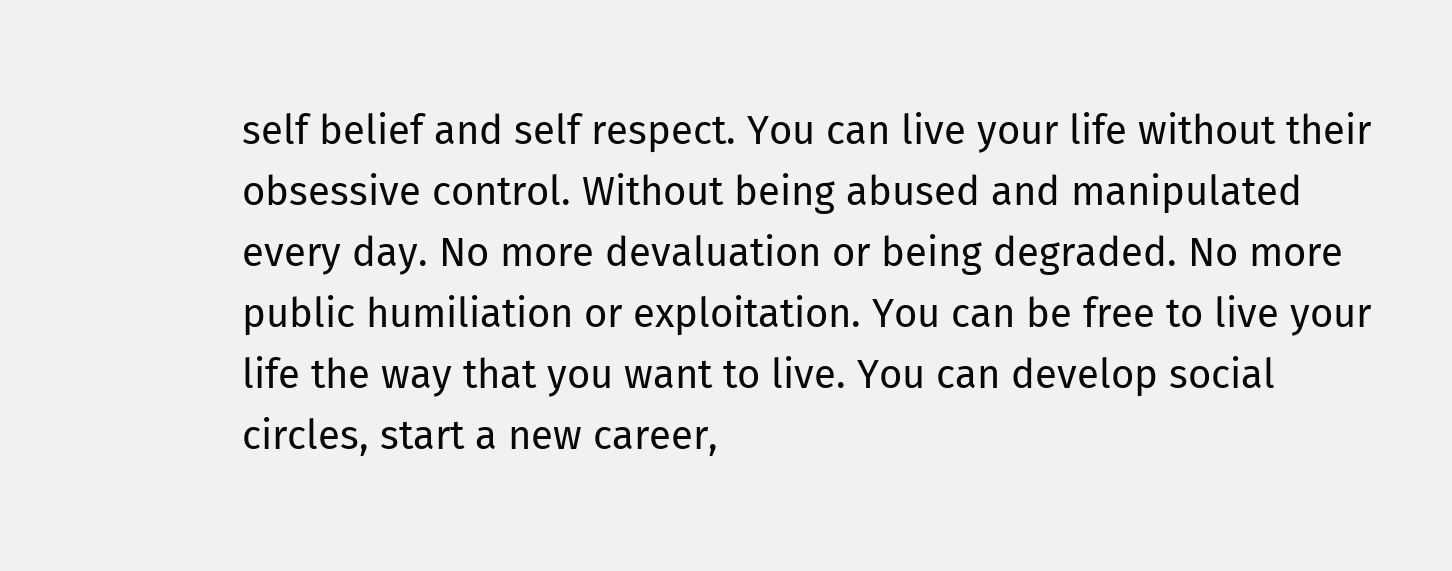self belief and self respect. You can live your life without their obsessive control. Without being abused and manipulated every day. No more devaluation or being degraded. No more public humiliation or exploitation. You can be free to live your life the way that you want to live. You can develop social circles, start a new career,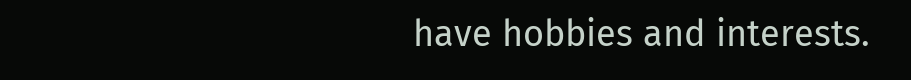have hobbies and interests.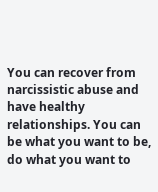You can recover from narcissistic abuse and have healthy relationships. You can be what you want to be, do what you want to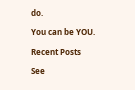do.

You can be YOU.

Recent Posts

See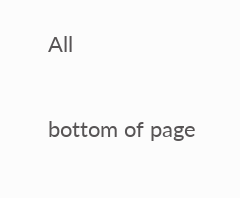All


bottom of page